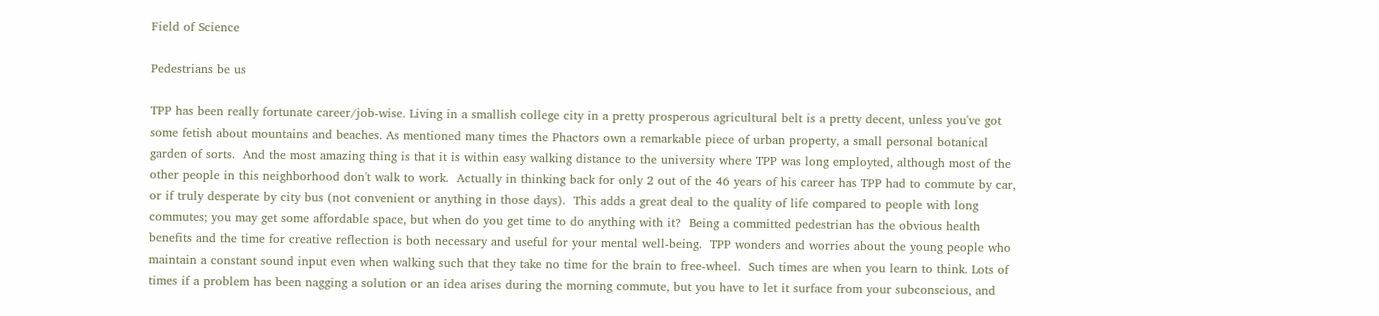Field of Science

Pedestrians be us

TPP has been really fortunate career/job-wise. Living in a smallish college city in a pretty prosperous agricultural belt is a pretty decent, unless you've got some fetish about mountains and beaches. As mentioned many times the Phactors own a remarkable piece of urban property, a small personal botanical garden of sorts.  And the most amazing thing is that it is within easy walking distance to the university where TPP was long employted, although most of the other people in this neighborhood don't walk to work.  Actually in thinking back for only 2 out of the 46 years of his career has TPP had to commute by car, or if truly desperate by city bus (not convenient or anything in those days).  This adds a great deal to the quality of life compared to people with long commutes; you may get some affordable space, but when do you get time to do anything with it?  Being a committed pedestrian has the obvious health benefits and the time for creative reflection is both necessary and useful for your mental well-being.  TPP wonders and worries about the young people who maintain a constant sound input even when walking such that they take no time for the brain to free-wheel.  Such times are when you learn to think. Lots of times if a problem has been nagging a solution or an idea arises during the morning commute, but you have to let it surface from your subconscious, and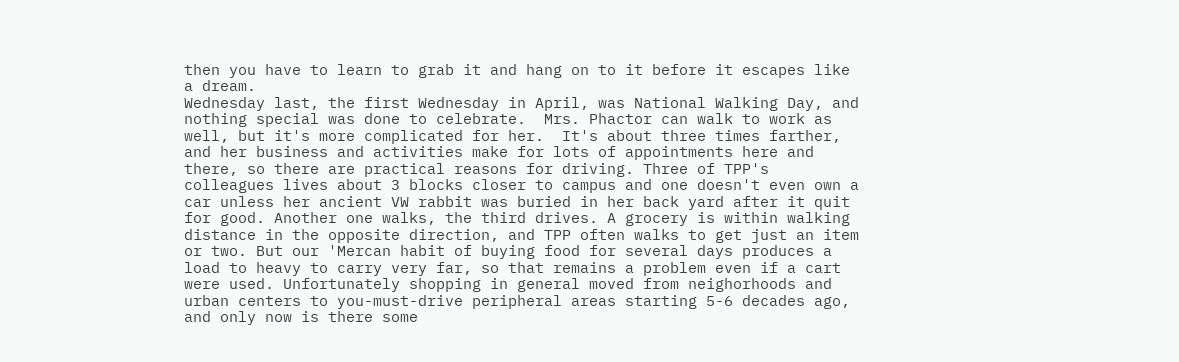then you have to learn to grab it and hang on to it before it escapes like a dream.
Wednesday last, the first Wednesday in April, was National Walking Day, and nothing special was done to celebrate.  Mrs. Phactor can walk to work as well, but it's more complicated for her.  It's about three times farther, and her business and activities make for lots of appointments here and there, so there are practical reasons for driving. Three of TPP's colleagues lives about 3 blocks closer to campus and one doesn't even own a car unless her ancient VW rabbit was buried in her back yard after it quit for good. Another one walks, the third drives. A grocery is within walking distance in the opposite direction, and TPP often walks to get just an item or two. But our 'Mercan habit of buying food for several days produces a load to heavy to carry very far, so that remains a problem even if a cart were used. Unfortunately shopping in general moved from neighorhoods and urban centers to you-must-drive peripheral areas starting 5-6 decades ago, and only now is there some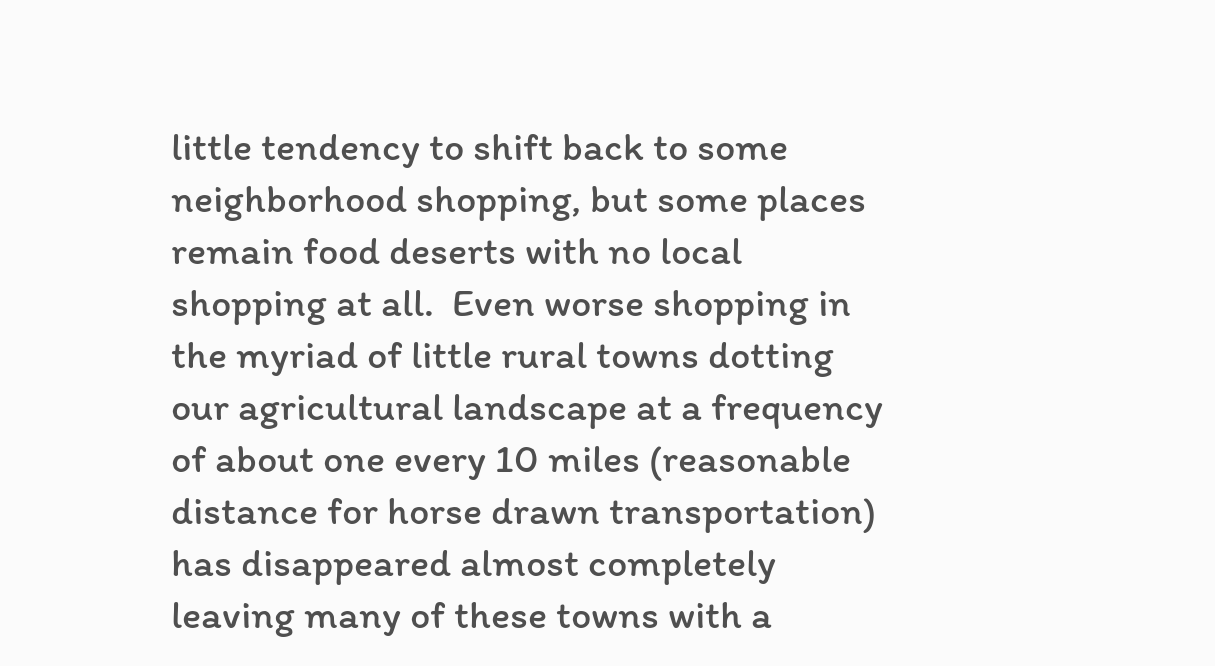little tendency to shift back to some neighborhood shopping, but some places remain food deserts with no local shopping at all.  Even worse shopping in the myriad of little rural towns dotting our agricultural landscape at a frequency of about one every 10 miles (reasonable distance for horse drawn transportation) has disappeared almost completely leaving many of these towns with a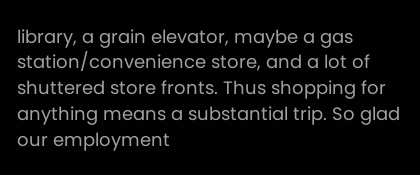library, a grain elevator, maybe a gas station/convenience store, and a lot of shuttered store fronts. Thus shopping for anything means a substantial trip. So glad our employment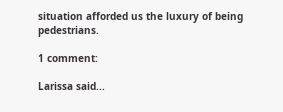situation afforded us the luxury of being pedestrians.

1 comment:

Larissa said...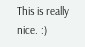This is really nice. :)